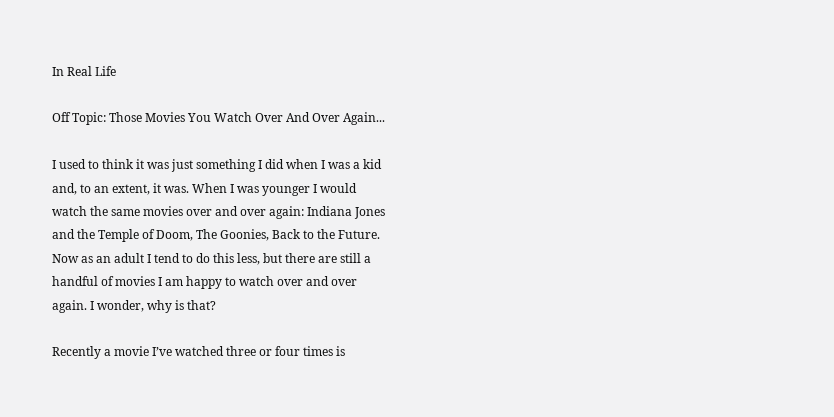In Real Life

Off Topic: Those Movies You Watch Over And Over Again...

I used to think it was just something I did when I was a kid and, to an extent, it was. When I was younger I would watch the same movies over and over again: Indiana Jones and the Temple of Doom, The Goonies, Back to the Future. Now as an adult I tend to do this less, but there are still a handful of movies I am happy to watch over and over again. I wonder, why is that?

Recently a movie I’ve watched three or four times is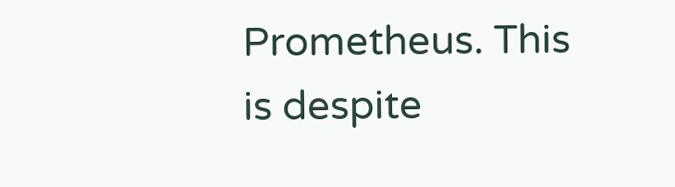Prometheus. This is despite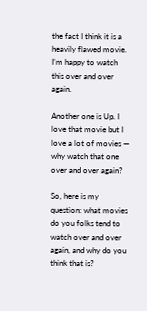the fact I think it is a heavily flawed movie. I’m happy to watch this over and over again.

Another one is Up. I love that movie but I love a lot of movies — why watch that one over and over again?

So, here is my question: what movies do you folks tend to watch over and over again, and why do you think that is?